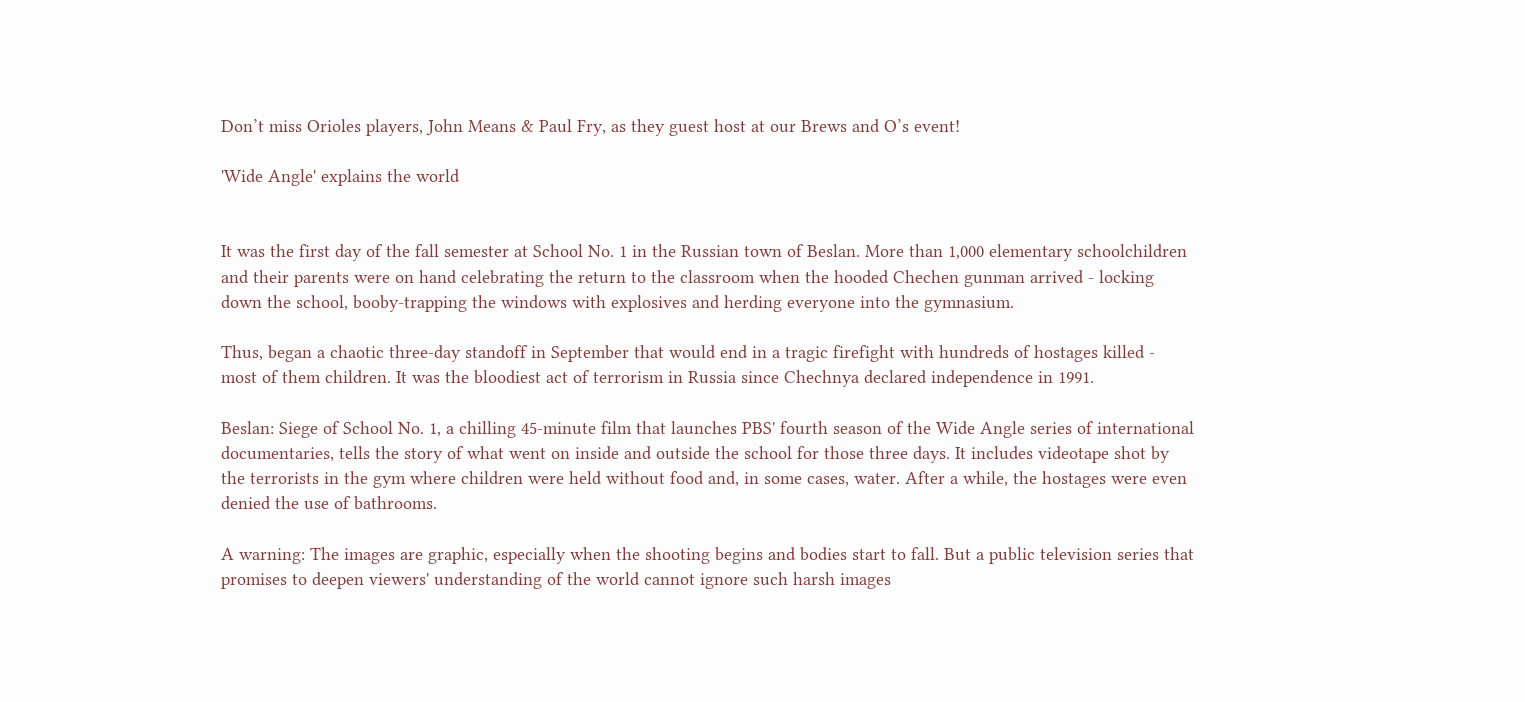Don’t miss Orioles players, John Means & Paul Fry, as they guest host at our Brews and O’s event!

'Wide Angle' explains the world


It was the first day of the fall semester at School No. 1 in the Russian town of Beslan. More than 1,000 elementary schoolchildren and their parents were on hand celebrating the return to the classroom when the hooded Chechen gunman arrived - locking down the school, booby-trapping the windows with explosives and herding everyone into the gymnasium.

Thus, began a chaotic three-day standoff in September that would end in a tragic firefight with hundreds of hostages killed - most of them children. It was the bloodiest act of terrorism in Russia since Chechnya declared independence in 1991.

Beslan: Siege of School No. 1, a chilling 45-minute film that launches PBS' fourth season of the Wide Angle series of international documentaries, tells the story of what went on inside and outside the school for those three days. It includes videotape shot by the terrorists in the gym where children were held without food and, in some cases, water. After a while, the hostages were even denied the use of bathrooms.

A warning: The images are graphic, especially when the shooting begins and bodies start to fall. But a public television series that promises to deepen viewers' understanding of the world cannot ignore such harsh images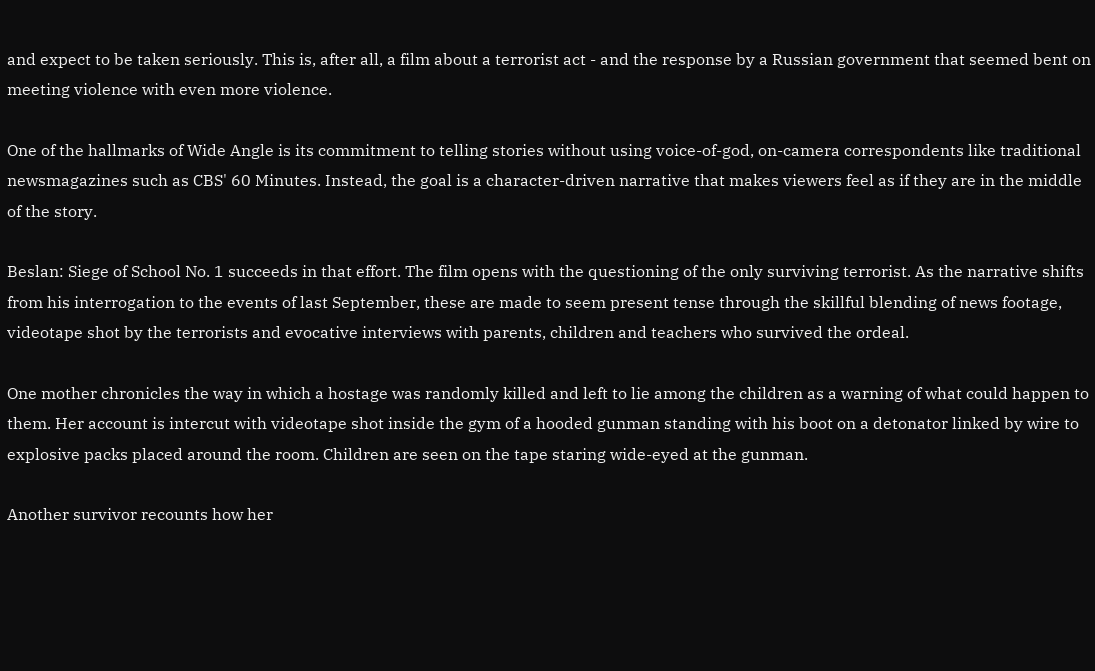and expect to be taken seriously. This is, after all, a film about a terrorist act - and the response by a Russian government that seemed bent on meeting violence with even more violence.

One of the hallmarks of Wide Angle is its commitment to telling stories without using voice-of-god, on-camera correspondents like traditional newsmagazines such as CBS' 60 Minutes. Instead, the goal is a character-driven narrative that makes viewers feel as if they are in the middle of the story.

Beslan: Siege of School No. 1 succeeds in that effort. The film opens with the questioning of the only surviving terrorist. As the narrative shifts from his interrogation to the events of last September, these are made to seem present tense through the skillful blending of news footage, videotape shot by the terrorists and evocative interviews with parents, children and teachers who survived the ordeal.

One mother chronicles the way in which a hostage was randomly killed and left to lie among the children as a warning of what could happen to them. Her account is intercut with videotape shot inside the gym of a hooded gunman standing with his boot on a detonator linked by wire to explosive packs placed around the room. Children are seen on the tape staring wide-eyed at the gunman.

Another survivor recounts how her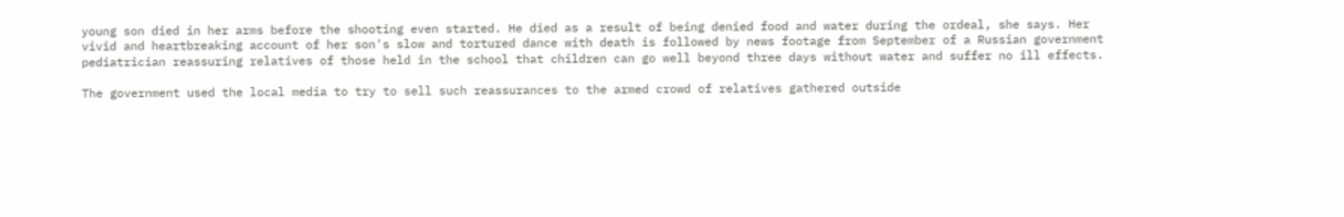young son died in her arms before the shooting even started. He died as a result of being denied food and water during the ordeal, she says. Her vivid and heartbreaking account of her son's slow and tortured dance with death is followed by news footage from September of a Russian government pediatrician reassuring relatives of those held in the school that children can go well beyond three days without water and suffer no ill effects.

The government used the local media to try to sell such reassurances to the armed crowd of relatives gathered outside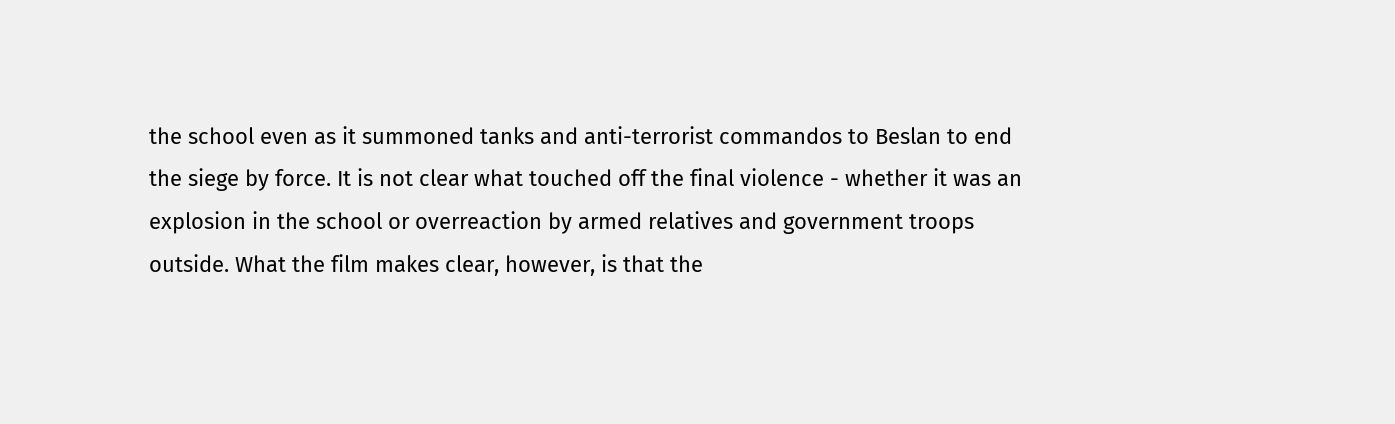the school even as it summoned tanks and anti-terrorist commandos to Beslan to end the siege by force. It is not clear what touched off the final violence - whether it was an explosion in the school or overreaction by armed relatives and government troops outside. What the film makes clear, however, is that the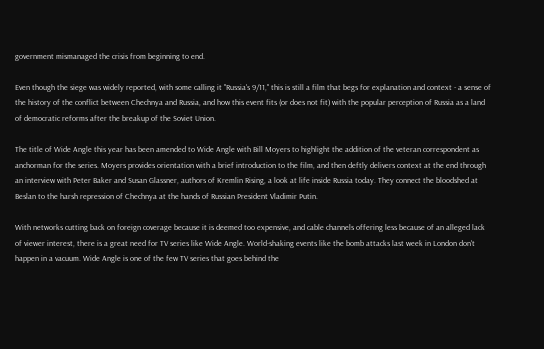government mismanaged the crisis from beginning to end.

Even though the siege was widely reported, with some calling it "Russia's 9/11," this is still a film that begs for explanation and context - a sense of the history of the conflict between Chechnya and Russia, and how this event fits (or does not fit) with the popular perception of Russia as a land of democratic reforms after the breakup of the Soviet Union.

The title of Wide Angle this year has been amended to Wide Angle with Bill Moyers to highlight the addition of the veteran correspondent as anchorman for the series. Moyers provides orientation with a brief introduction to the film, and then deftly delivers context at the end through an interview with Peter Baker and Susan Glassner, authors of Kremlin Rising, a look at life inside Russia today. They connect the bloodshed at Beslan to the harsh repression of Chechnya at the hands of Russian President Vladimir Putin.

With networks cutting back on foreign coverage because it is deemed too expensive, and cable channels offering less because of an alleged lack of viewer interest, there is a great need for TV series like Wide Angle. World-shaking events like the bomb attacks last week in London don't happen in a vacuum. Wide Angle is one of the few TV series that goes behind the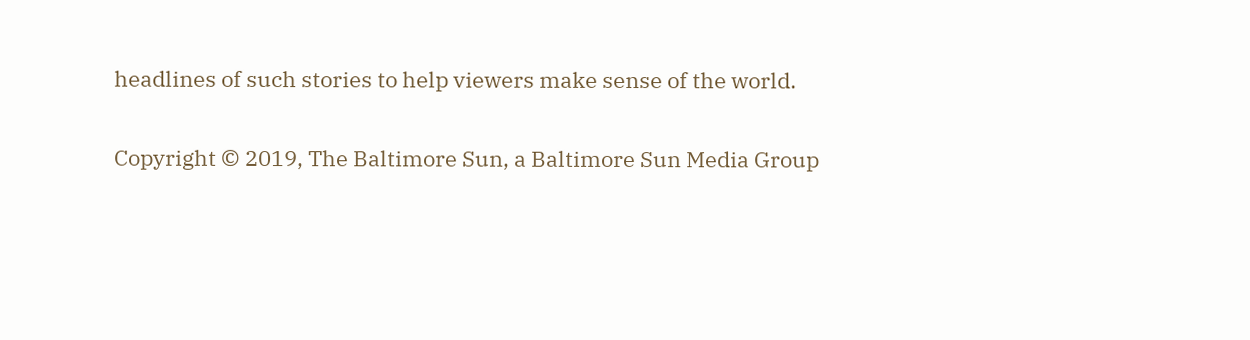headlines of such stories to help viewers make sense of the world.

Copyright © 2019, The Baltimore Sun, a Baltimore Sun Media Group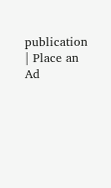publication | Place an Ad